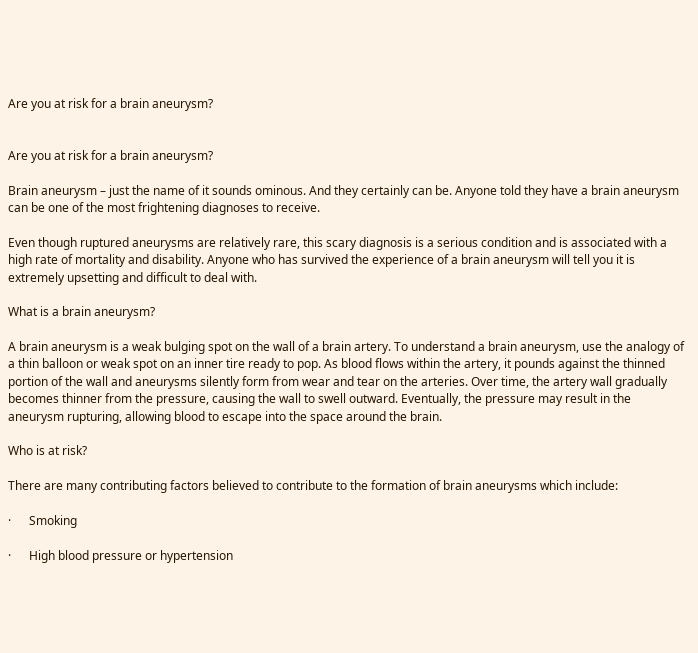Are you at risk for a brain aneurysm?


Are you at risk for a brain aneurysm?

Brain aneurysm – just the name of it sounds ominous. And they certainly can be. Anyone told they have a brain aneurysm can be one of the most frightening diagnoses to receive.

Even though ruptured aneurysms are relatively rare, this scary diagnosis is a serious condition and is associated with a high rate of mortality and disability. Anyone who has survived the experience of a brain aneurysm will tell you it is extremely upsetting and difficult to deal with.

What is a brain aneurysm?

A brain aneurysm is a weak bulging spot on the wall of a brain artery. To understand a brain aneurysm, use the analogy of a thin balloon or weak spot on an inner tire ready to pop. As blood flows within the artery, it pounds against the thinned portion of the wall and aneurysms silently form from wear and tear on the arteries. Over time, the artery wall gradually becomes thinner from the pressure, causing the wall to swell outward. Eventually, the pressure may result in the aneurysm rupturing, allowing blood to escape into the space around the brain.

Who is at risk?

There are many contributing factors believed to contribute to the formation of brain aneurysms which include:

·      Smoking

·      High blood pressure or hypertension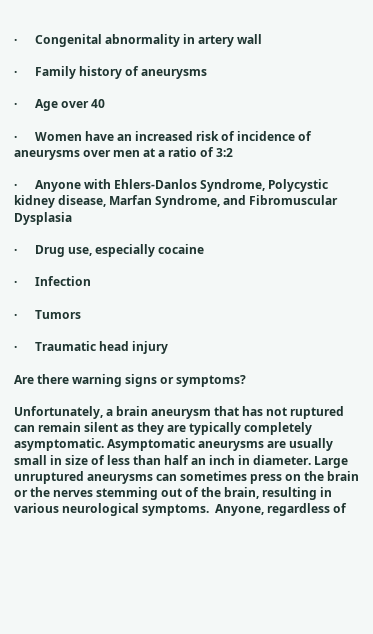·      Congenital abnormality in artery wall

·      Family history of aneurysms

·      Age over 40

·      Women have an increased risk of incidence of aneurysms over men at a ratio of 3:2

·      Anyone with Ehlers-Danlos Syndrome, Polycystic kidney disease, Marfan Syndrome, and Fibromuscular Dysplasia

·      Drug use, especially cocaine

·      Infection

·      Tumors

·      Traumatic head injury

Are there warning signs or symptoms?

Unfortunately, a brain aneurysm that has not ruptured can remain silent as they are typically completely asymptomatic. Asymptomatic aneurysms are usually small in size of less than half an inch in diameter. Large unruptured aneurysms can sometimes press on the brain or the nerves stemming out of the brain, resulting in various neurological symptoms.  Anyone, regardless of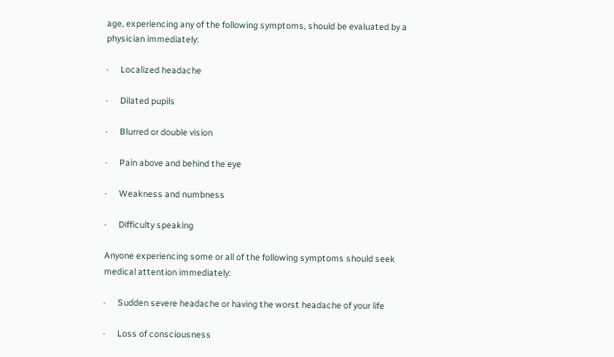age, experiencing any of the following symptoms, should be evaluated by a physician immediately:

·      Localized headache

·      Dilated pupils

·      Blurred or double vision

·      Pain above and behind the eye

·      Weakness and numbness

·      Difficulty speaking

Anyone experiencing some or all of the following symptoms should seek medical attention immediately:

·      Sudden severe headache or having the worst headache of your life

·      Loss of consciousness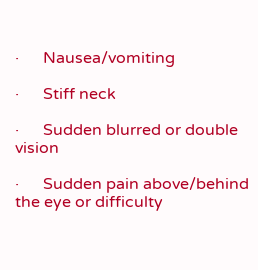·      Nausea/vomiting

·      Stiff neck

·      Sudden blurred or double vision

·      Sudden pain above/behind the eye or difficulty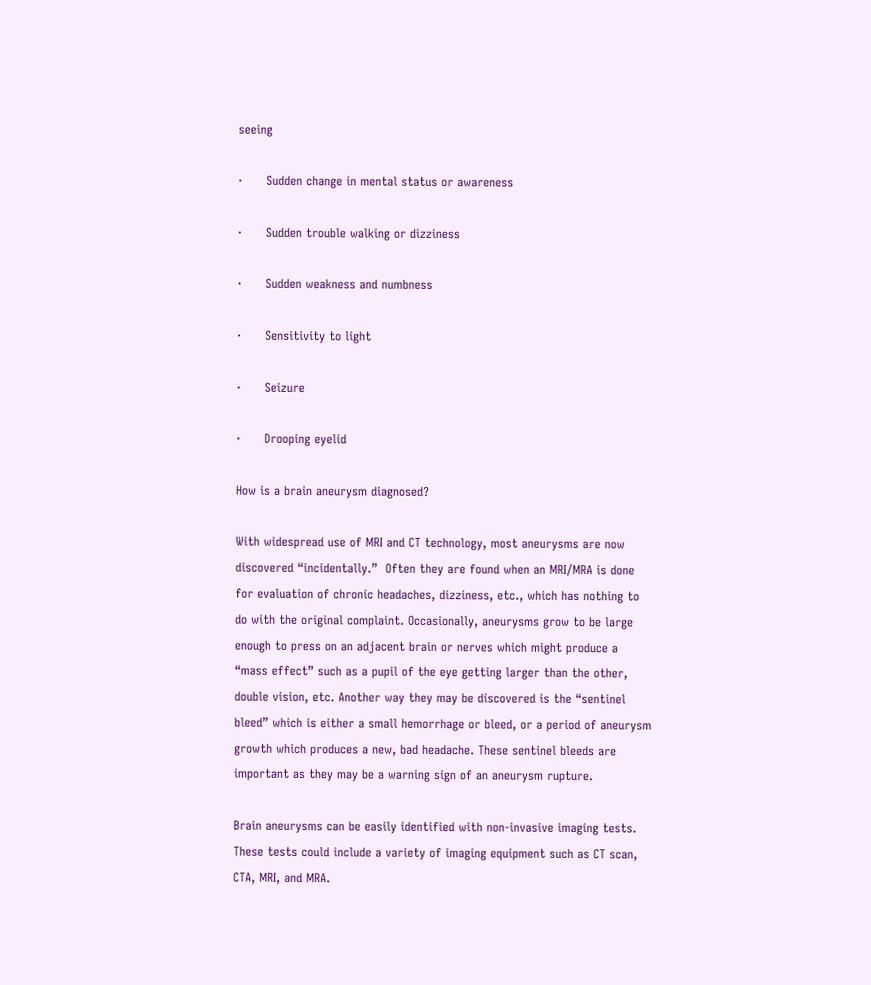seeing

·      Sudden change in mental status or awareness

·      Sudden trouble walking or dizziness

·      Sudden weakness and numbness

·      Sensitivity to light

·      Seizure

·      Drooping eyelid

How is a brain aneurysm diagnosed?

With widespread use of MRI and CT technology, most aneurysms are now discovered “incidentally.”  Often they are found when an MRI/MRA is done for evaluation of chronic headaches, dizziness, etc., which has nothing to do with the original complaint. Occasionally, aneurysms grow to be large enough to press on an adjacent brain or nerves which might produce a “mass effect” such as a pupil of the eye getting larger than the other, double vision, etc. Another way they may be discovered is the “sentinel bleed” which is either a small hemorrhage or bleed, or a period of aneurysm growth which produces a new, bad headache. These sentinel bleeds are important as they may be a warning sign of an aneurysm rupture.

Brain aneurysms can be easily identified with non-invasive imaging tests. These tests could include a variety of imaging equipment such as CT scan, CTA, MRI, and MRA.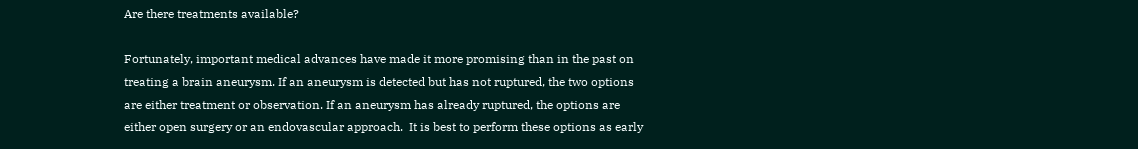Are there treatments available?

Fortunately, important medical advances have made it more promising than in the past on treating a brain aneurysm. If an aneurysm is detected but has not ruptured, the two options are either treatment or observation. If an aneurysm has already ruptured, the options are either open surgery or an endovascular approach.  It is best to perform these options as early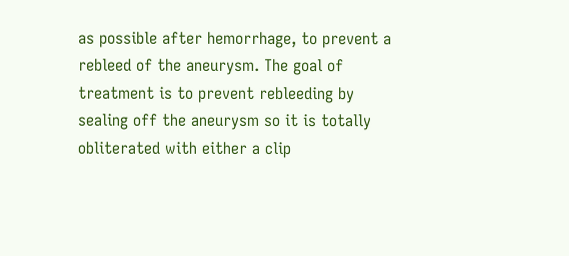as possible after hemorrhage, to prevent a rebleed of the aneurysm. The goal of treatment is to prevent rebleeding by sealing off the aneurysm so it is totally obliterated with either a clip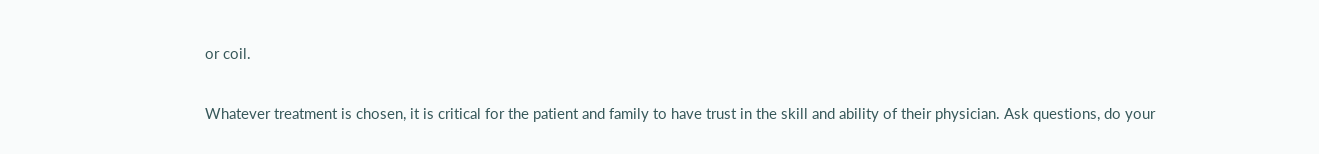or coil.

Whatever treatment is chosen, it is critical for the patient and family to have trust in the skill and ability of their physician. Ask questions, do your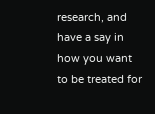research, and have a say in how you want to be treated for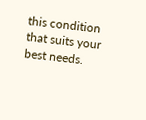this condition that suits your best needs.